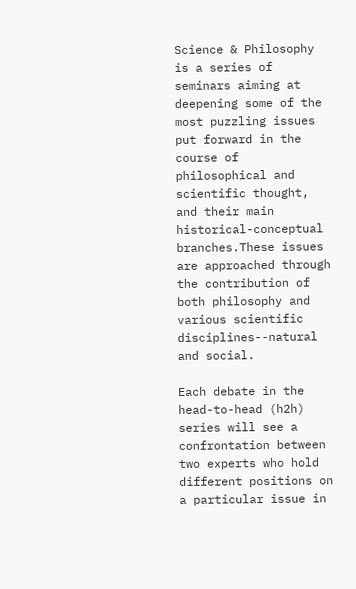Science & Philosophy is a series of seminars aiming at deepening some of the most puzzling issues put forward in the course of philosophical and scientific thought, and their main historical-conceptual branches.These issues are approached through the contribution of both philosophy and various scientific disciplines--natural and social.

Each debate in the head-to-head (h2h) series will see a confrontation between two experts who hold different positions on a particular issue in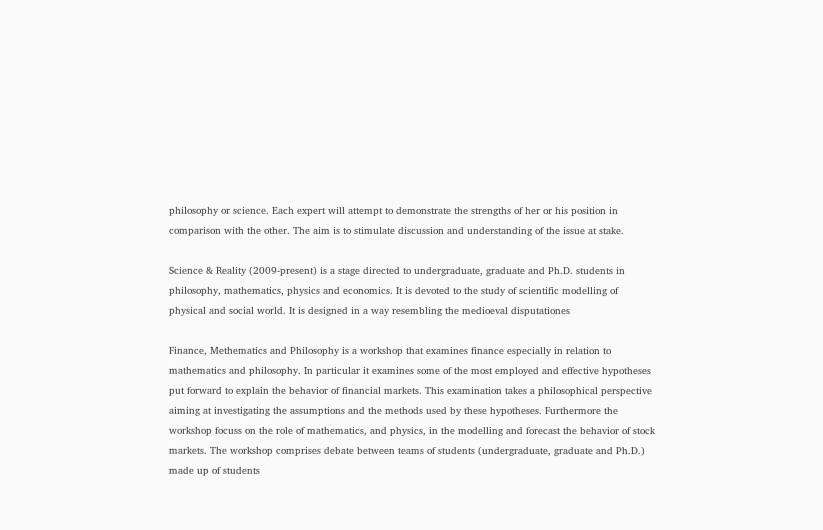philosophy or science. Each expert will attempt to demonstrate the strengths of her or his position in comparison with the other. The aim is to stimulate discussion and understanding of the issue at stake.

Science & Reality (2009-present) is a stage directed to undergraduate, graduate and Ph.D. students in philosophy, mathematics, physics and economics. It is devoted to the study of scientific modelling of physical and social world. It is designed in a way resembling the medioeval disputationes

Finance, Methematics and Philosophy is a workshop that examines finance especially in relation to mathematics and philosophy. In particular it examines some of the most employed and effective hypotheses put forward to explain the behavior of financial markets. This examination takes a philosophical perspective aiming at investigating the assumptions and the methods used by these hypotheses. Furthermore the workshop focuss on the role of mathematics, and physics, in the modelling and forecast the behavior of stock markets. The workshop comprises debate between teams of students (undergraduate, graduate and Ph.D.) made up of students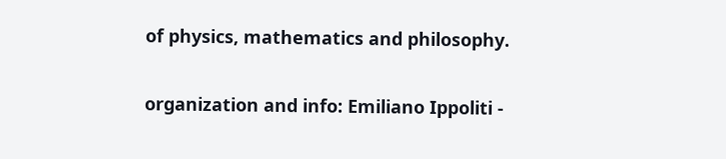of physics, mathematics and philosophy.

organization and info: Emiliano Ippoliti -